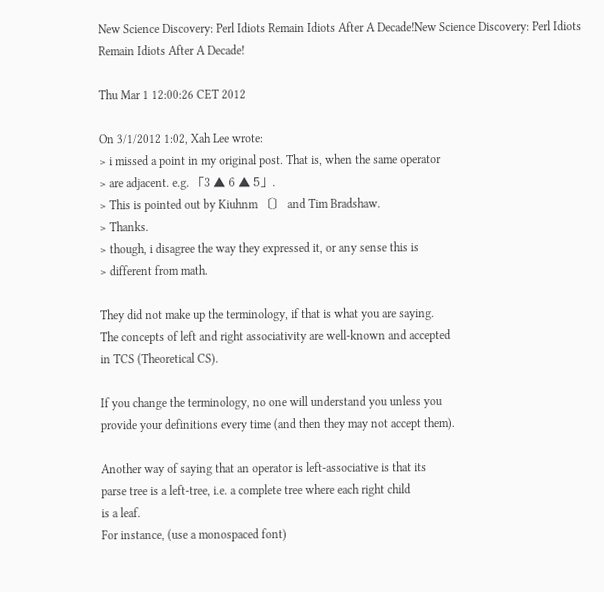New Science Discovery: Perl Idiots Remain Idiots After A Decade!New Science Discovery: Perl Idiots Remain Idiots After A Decade!

Thu Mar 1 12:00:26 CET 2012

On 3/1/2012 1:02, Xah Lee wrote:
> i missed a point in my original post. That is, when the same operator
> are adjacent. e.g. 「3 ▲ 6 ▲ 5」.
> This is pointed out by Kiuhnm 〔〕 and Tim Bradshaw.
> Thanks.
> though, i disagree the way they expressed it, or any sense this is
> different from math.

They did not make up the terminology, if that is what you are saying.
The concepts of left and right associativity are well-known and accepted
in TCS (Theoretical CS).

If you change the terminology, no one will understand you unless you
provide your definitions every time (and then they may not accept them).

Another way of saying that an operator is left-associative is that its
parse tree is a left-tree, i.e. a complete tree where each right child
is a leaf.
For instance, (use a monospaced font)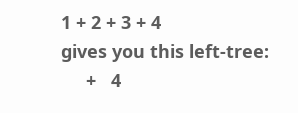1 + 2 + 3 + 4
gives you this left-tree:
     +   4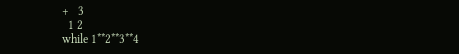+   3
  1 2
while 1**2**3**4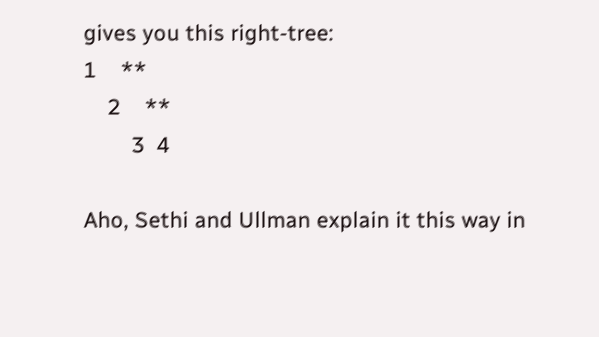gives you this right-tree:
1    **
    2    **
        3  4

Aho, Sethi and Ullman explain it this way in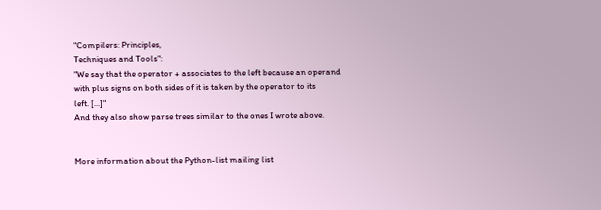"Compilers: Principles,
Techniques and Tools":
"We say that the operator + associates to the left because an operand
with plus signs on both sides of it is taken by the operator to its
left. [...]"
And they also show parse trees similar to the ones I wrote above.


More information about the Python-list mailing list